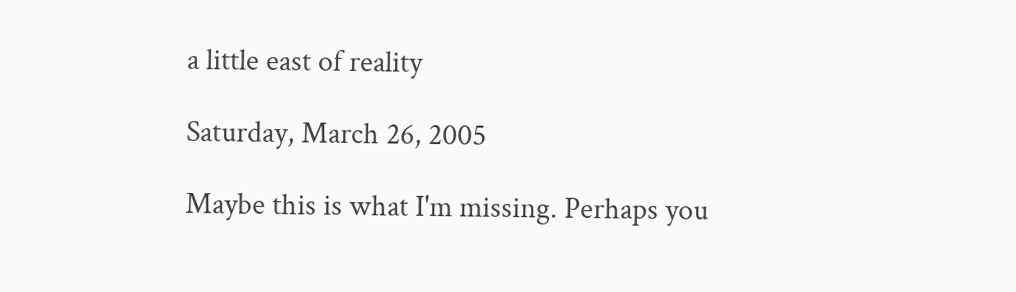a little east of reality

Saturday, March 26, 2005

Maybe this is what I'm missing. Perhaps you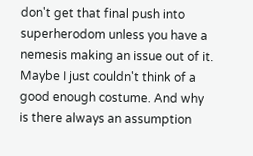don't get that final push into superherodom unless you have a nemesis making an issue out of it. Maybe I just couldn't think of a good enough costume. And why is there always an assumption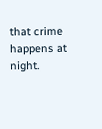that crime happens at night.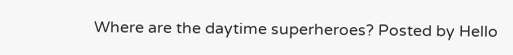Where are the daytime superheroes? Posted by Hello